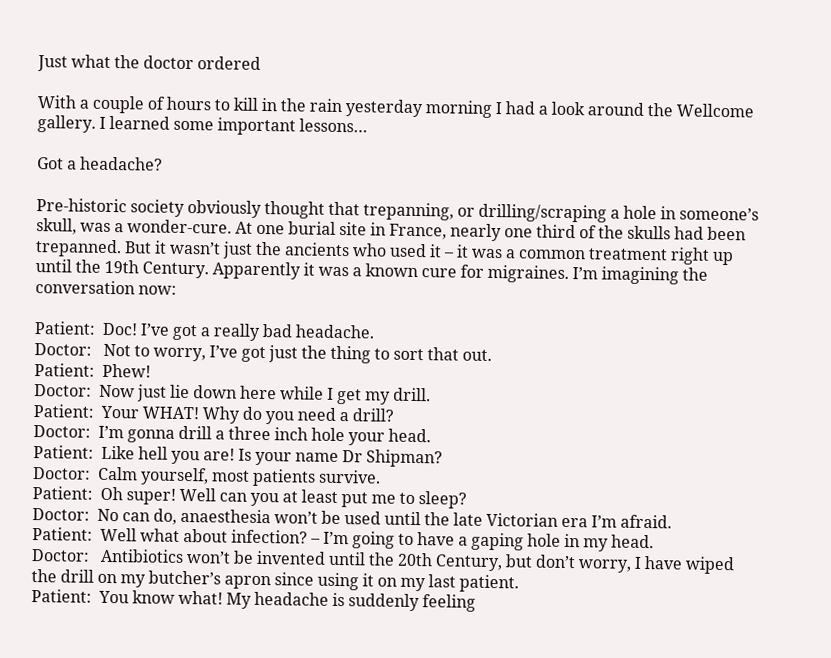Just what the doctor ordered

With a couple of hours to kill in the rain yesterday morning I had a look around the Wellcome gallery. I learned some important lessons…

Got a headache?

Pre-historic society obviously thought that trepanning, or drilling/scraping a hole in someone’s skull, was a wonder-cure. At one burial site in France, nearly one third of the skulls had been trepanned. But it wasn’t just the ancients who used it – it was a common treatment right up until the 19th Century. Apparently it was a known cure for migraines. I’m imagining the conversation now:

Patient:  Doc! I’ve got a really bad headache.
Doctor:   Not to worry, I’ve got just the thing to sort that out.
Patient:  Phew!
Doctor:  Now just lie down here while I get my drill.
Patient:  Your WHAT! Why do you need a drill?
Doctor:  I’m gonna drill a three inch hole your head.
Patient:  Like hell you are! Is your name Dr Shipman?
Doctor:  Calm yourself, most patients survive.
Patient:  Oh super! Well can you at least put me to sleep?
Doctor:  No can do, anaesthesia won’t be used until the late Victorian era I’m afraid.
Patient:  Well what about infection? – I’m going to have a gaping hole in my head.
Doctor:   Antibiotics won’t be invented until the 20th Century, but don’t worry, I have wiped the drill on my butcher’s apron since using it on my last patient.
Patient:  You know what! My headache is suddenly feeling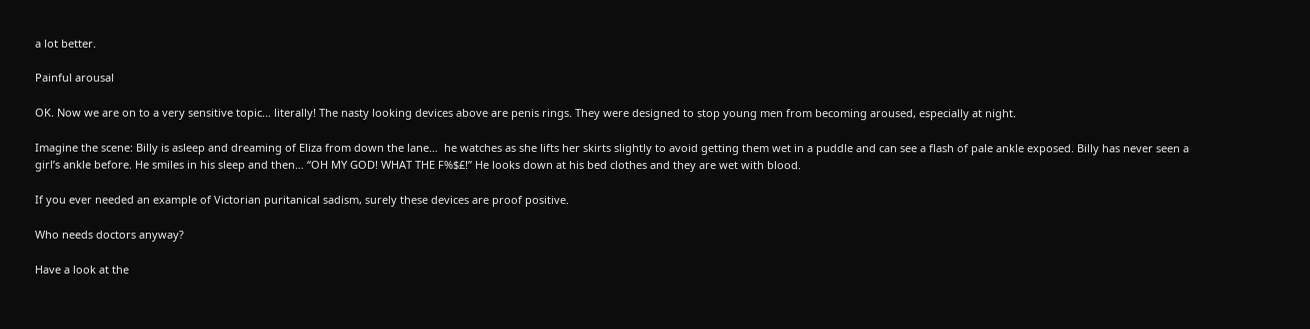a lot better.

Painful arousal

OK. Now we are on to a very sensitive topic… literally! The nasty looking devices above are penis rings. They were designed to stop young men from becoming aroused, especially at night.

Imagine the scene: Billy is asleep and dreaming of Eliza from down the lane…  he watches as she lifts her skirts slightly to avoid getting them wet in a puddle and can see a flash of pale ankle exposed. Billy has never seen a girl’s ankle before. He smiles in his sleep and then… “OH MY GOD! WHAT THE F%$£!” He looks down at his bed clothes and they are wet with blood.

If you ever needed an example of Victorian puritanical sadism, surely these devices are proof positive.

Who needs doctors anyway?

Have a look at the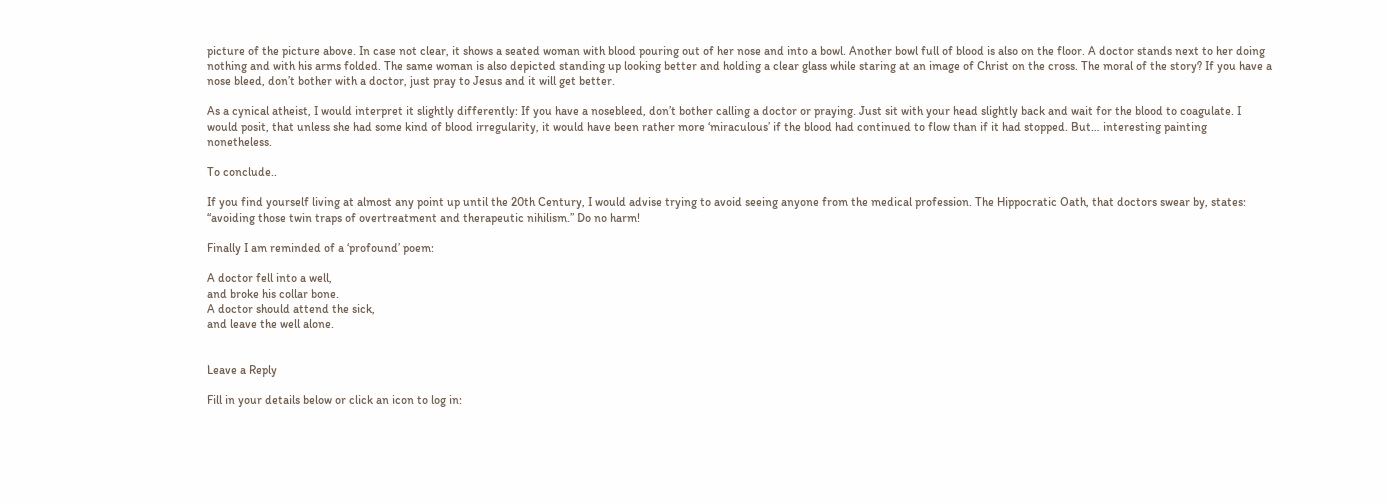picture of the picture above. In case not clear, it shows a seated woman with blood pouring out of her nose and into a bowl. Another bowl full of blood is also on the floor. A doctor stands next to her doing nothing and with his arms folded. The same woman is also depicted standing up looking better and holding a clear glass while staring at an image of Christ on the cross. The moral of the story? If you have a nose bleed, don’t bother with a doctor, just pray to Jesus and it will get better.

As a cynical atheist, I would interpret it slightly differently: If you have a nosebleed, don’t bother calling a doctor or praying. Just sit with your head slightly back and wait for the blood to coagulate. I would posit, that unless she had some kind of blood irregularity, it would have been rather more ‘miraculous’ if the blood had continued to flow than if it had stopped. But… interesting painting nonetheless.

To conclude..

If you find yourself living at almost any point up until the 20th Century, I would advise trying to avoid seeing anyone from the medical profession. The Hippocratic Oath, that doctors swear by, states: “avoiding those twin traps of overtreatment and therapeutic nihilism.” Do no harm!

Finally I am reminded of a ‘profound’ poem:

A doctor fell into a well,
and broke his collar bone.
A doctor should attend the sick,
and leave the well alone.


Leave a Reply

Fill in your details below or click an icon to log in: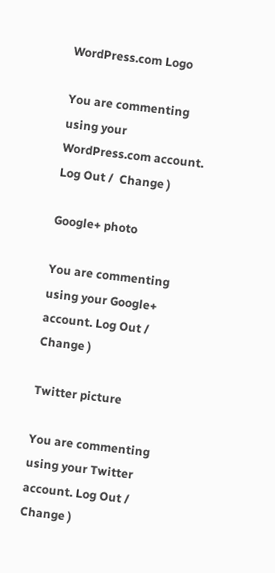WordPress.com Logo

You are commenting using your WordPress.com account. Log Out /  Change )

Google+ photo

You are commenting using your Google+ account. Log Out /  Change )

Twitter picture

You are commenting using your Twitter account. Log Out /  Change )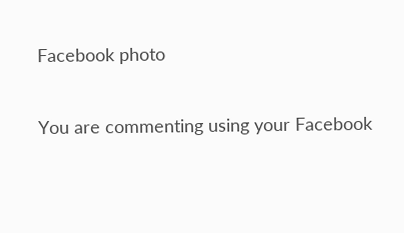Facebook photo

You are commenting using your Facebook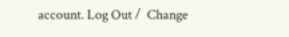account. Log Out /  Change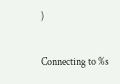)


Connecting to %s